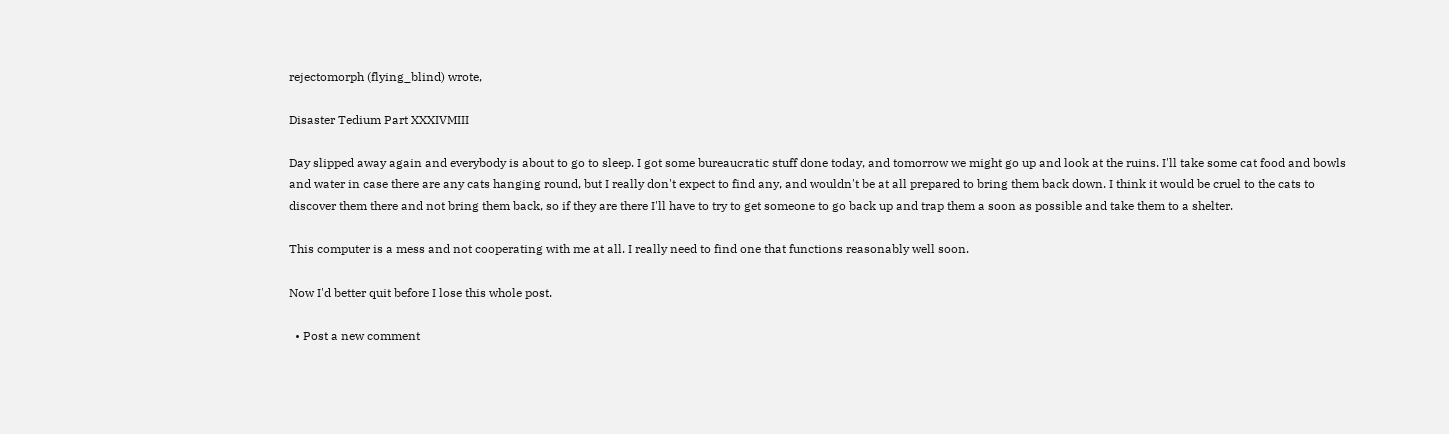rejectomorph (flying_blind) wrote,

Disaster Tedium Part XXXIVMIII

Day slipped away again and everybody is about to go to sleep. I got some bureaucratic stuff done today, and tomorrow we might go up and look at the ruins. I'll take some cat food and bowls and water in case there are any cats hanging round, but I really don't expect to find any, and wouldn't be at all prepared to bring them back down. I think it would be cruel to the cats to discover them there and not bring them back, so if they are there I'll have to try to get someone to go back up and trap them a soon as possible and take them to a shelter.

This computer is a mess and not cooperating with me at all. I really need to find one that functions reasonably well soon.

Now I'd better quit before I lose this whole post.

  • Post a new comment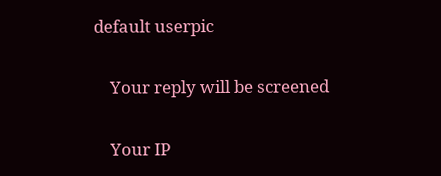default userpic

    Your reply will be screened

    Your IP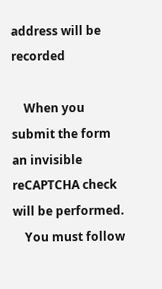address will be recorded

    When you submit the form an invisible reCAPTCHA check will be performed.
    You must follow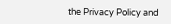the Privacy Policy and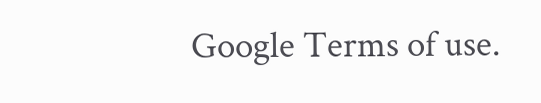Google Terms of use.